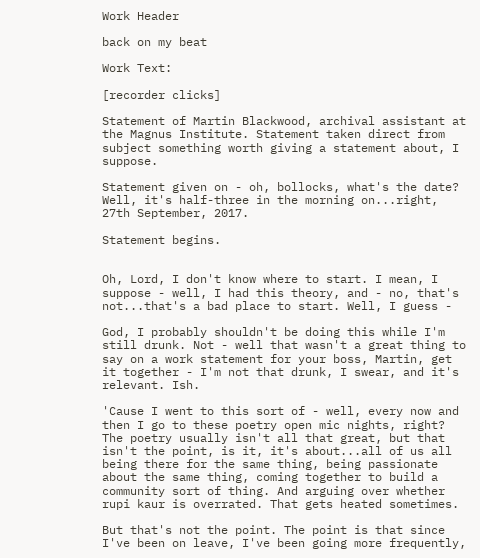Work Header

back on my beat

Work Text:

[recorder clicks]

Statement of Martin Blackwood, archival assistant at the Magnus Institute. Statement taken direct from subject something worth giving a statement about, I suppose.

Statement given on - oh, bollocks, what's the date? Well, it's half-three in the morning on...right, 27th September, 2017.

Statement begins.


Oh, Lord, I don't know where to start. I mean, I suppose - well, I had this theory, and - no, that's not...that's a bad place to start. Well, I guess -

God, I probably shouldn't be doing this while I'm still drunk. Not - well that wasn't a great thing to say on a work statement for your boss, Martin, get it together - I'm not that drunk, I swear, and it's relevant. Ish.

'Cause I went to this sort of - well, every now and then I go to these poetry open mic nights, right? The poetry usually isn't all that great, but that isn't the point, is it, it's about...all of us all being there for the same thing, being passionate about the same thing, coming together to build a community sort of thing. And arguing over whether rupi kaur is overrated. That gets heated sometimes.

But that's not the point. The point is that since I've been on leave, I've been going more frequently,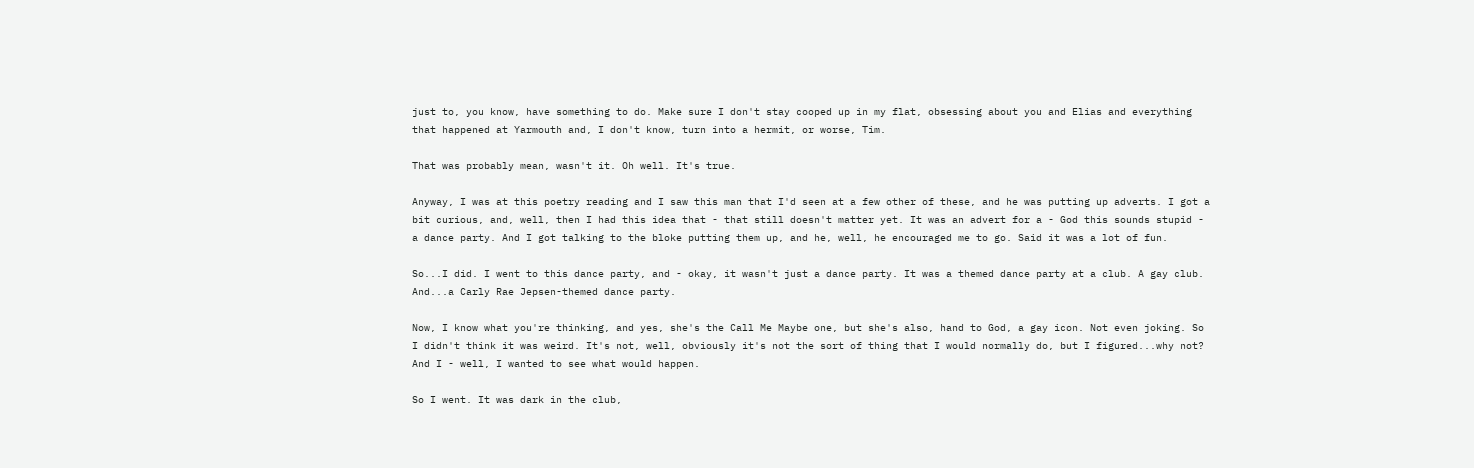just to, you know, have something to do. Make sure I don't stay cooped up in my flat, obsessing about you and Elias and everything that happened at Yarmouth and, I don't know, turn into a hermit, or worse, Tim.

That was probably mean, wasn't it. Oh well. It's true.

Anyway, I was at this poetry reading and I saw this man that I'd seen at a few other of these, and he was putting up adverts. I got a bit curious, and, well, then I had this idea that - that still doesn't matter yet. It was an advert for a - God this sounds stupid - a dance party. And I got talking to the bloke putting them up, and he, well, he encouraged me to go. Said it was a lot of fun.

So...I did. I went to this dance party, and - okay, it wasn't just a dance party. It was a themed dance party at a club. A gay club. And...a Carly Rae Jepsen-themed dance party.

Now, I know what you're thinking, and yes, she's the Call Me Maybe one, but she's also, hand to God, a gay icon. Not even joking. So I didn't think it was weird. It's not, well, obviously it's not the sort of thing that I would normally do, but I figured...why not? And I - well, I wanted to see what would happen.

So I went. It was dark in the club,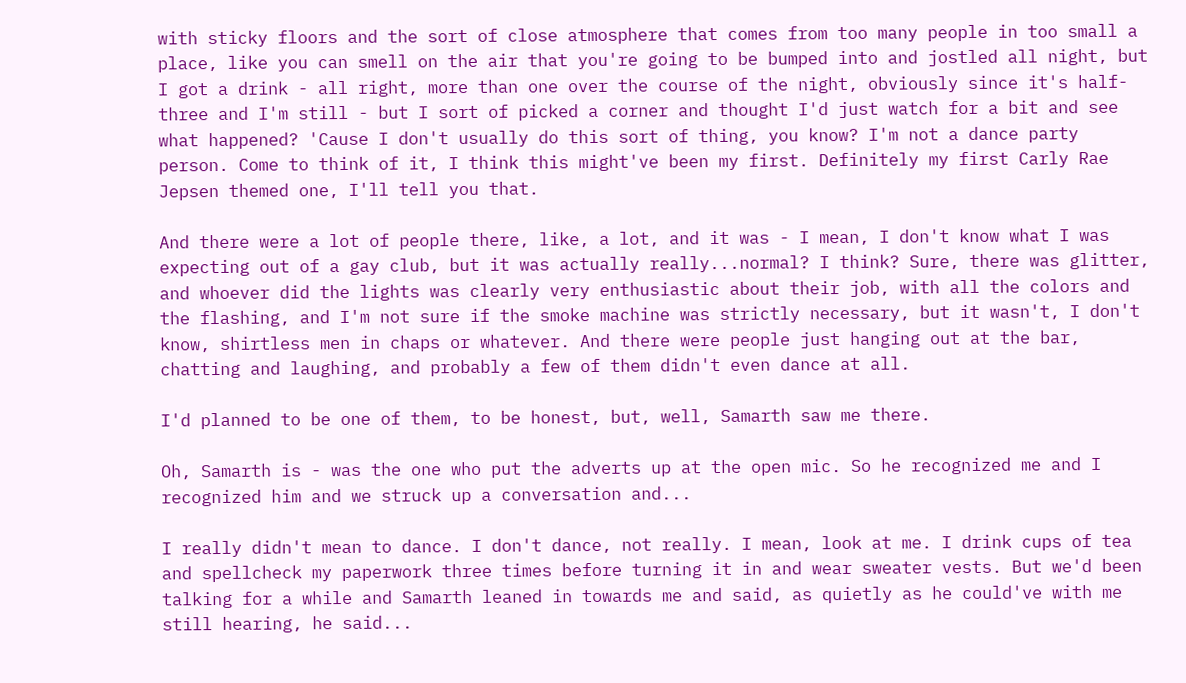with sticky floors and the sort of close atmosphere that comes from too many people in too small a place, like you can smell on the air that you're going to be bumped into and jostled all night, but I got a drink - all right, more than one over the course of the night, obviously since it's half-three and I'm still - but I sort of picked a corner and thought I'd just watch for a bit and see what happened? 'Cause I don't usually do this sort of thing, you know? I'm not a dance party person. Come to think of it, I think this might've been my first. Definitely my first Carly Rae Jepsen themed one, I'll tell you that.

And there were a lot of people there, like, a lot, and it was - I mean, I don't know what I was expecting out of a gay club, but it was actually really...normal? I think? Sure, there was glitter, and whoever did the lights was clearly very enthusiastic about their job, with all the colors and the flashing, and I'm not sure if the smoke machine was strictly necessary, but it wasn't, I don't know, shirtless men in chaps or whatever. And there were people just hanging out at the bar, chatting and laughing, and probably a few of them didn't even dance at all.

I'd planned to be one of them, to be honest, but, well, Samarth saw me there.

Oh, Samarth is - was the one who put the adverts up at the open mic. So he recognized me and I recognized him and we struck up a conversation and...

I really didn't mean to dance. I don't dance, not really. I mean, look at me. I drink cups of tea and spellcheck my paperwork three times before turning it in and wear sweater vests. But we'd been talking for a while and Samarth leaned in towards me and said, as quietly as he could've with me still hearing, he said...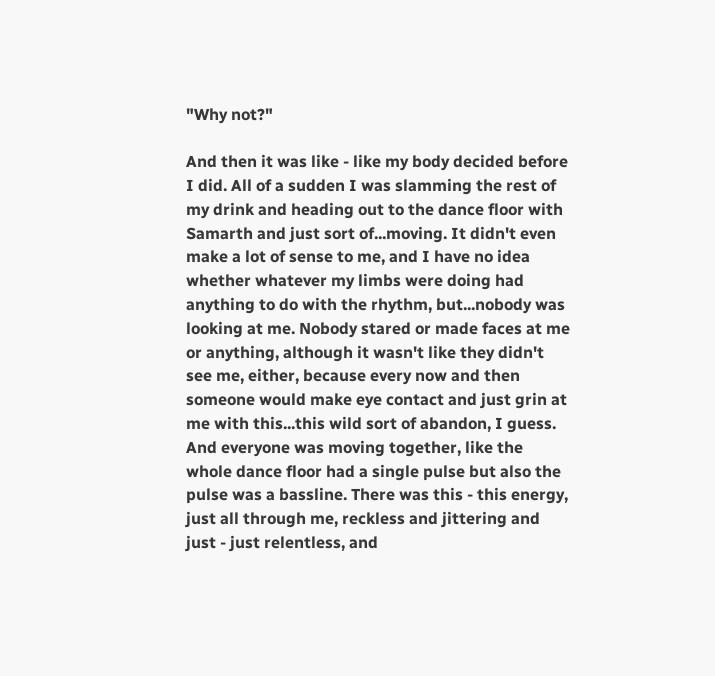"Why not?"

And then it was like - like my body decided before I did. All of a sudden I was slamming the rest of my drink and heading out to the dance floor with Samarth and just sort of...moving. It didn't even make a lot of sense to me, and I have no idea whether whatever my limbs were doing had anything to do with the rhythm, but...nobody was looking at me. Nobody stared or made faces at me or anything, although it wasn't like they didn't see me, either, because every now and then someone would make eye contact and just grin at me with this...this wild sort of abandon, I guess. And everyone was moving together, like the whole dance floor had a single pulse but also the pulse was a bassline. There was this - this energy, just all through me, reckless and jittering and just - just relentless, and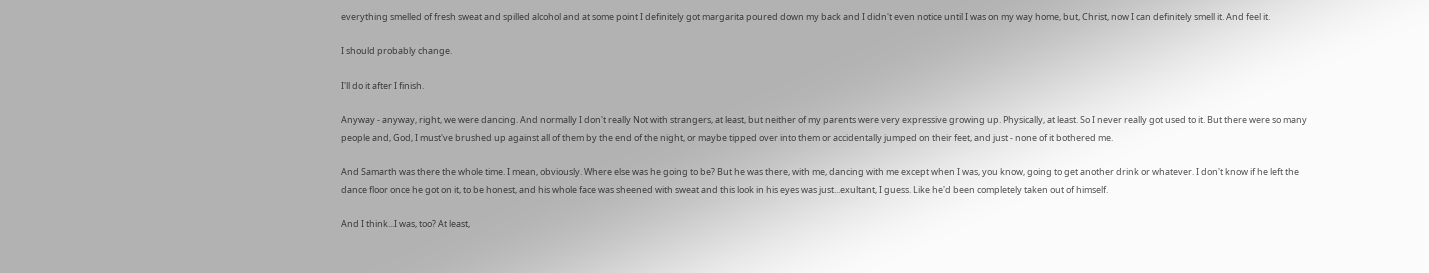everything smelled of fresh sweat and spilled alcohol and at some point I definitely got margarita poured down my back and I didn't even notice until I was on my way home, but, Christ, now I can definitely smell it. And feel it.

I should probably change.

I'll do it after I finish.

Anyway - anyway, right, we were dancing. And normally I don't really Not with strangers, at least, but neither of my parents were very expressive growing up. Physically, at least. So I never really got used to it. But there were so many people and, God, I must've brushed up against all of them by the end of the night, or maybe tipped over into them or accidentally jumped on their feet, and just - none of it bothered me.

And Samarth was there the whole time. I mean, obviously. Where else was he going to be? But he was there, with me, dancing with me except when I was, you know, going to get another drink or whatever. I don't know if he left the dance floor once he got on it, to be honest, and his whole face was sheened with sweat and this look in his eyes was just...exultant, I guess. Like he'd been completely taken out of himself.

And I think...I was, too? At least,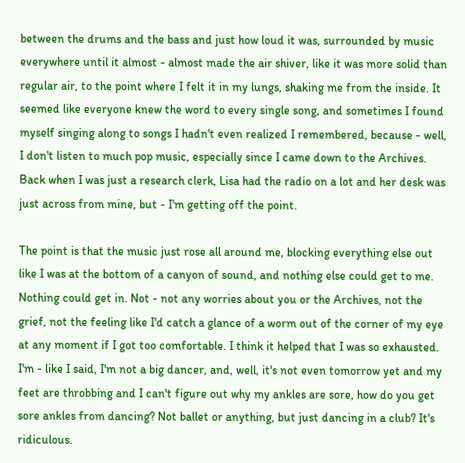between the drums and the bass and just how loud it was, surrounded by music everywhere until it almost - almost made the air shiver, like it was more solid than regular air, to the point where I felt it in my lungs, shaking me from the inside. It seemed like everyone knew the word to every single song, and sometimes I found myself singing along to songs I hadn't even realized I remembered, because - well, I don't listen to much pop music, especially since I came down to the Archives. Back when I was just a research clerk, Lisa had the radio on a lot and her desk was just across from mine, but - I'm getting off the point.

The point is that the music just rose all around me, blocking everything else out like I was at the bottom of a canyon of sound, and nothing else could get to me. Nothing could get in. Not - not any worries about you or the Archives, not the grief, not the feeling like I'd catch a glance of a worm out of the corner of my eye at any moment if I got too comfortable. I think it helped that I was so exhausted. I'm - like I said, I'm not a big dancer, and, well, it's not even tomorrow yet and my feet are throbbing and I can't figure out why my ankles are sore, how do you get sore ankles from dancing? Not ballet or anything, but just dancing in a club? It's ridiculous.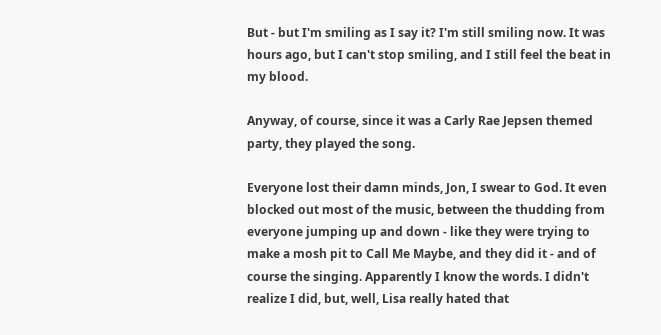But - but I'm smiling as I say it? I'm still smiling now. It was hours ago, but I can't stop smiling, and I still feel the beat in my blood.

Anyway, of course, since it was a Carly Rae Jepsen themed party, they played the song.

Everyone lost their damn minds, Jon, I swear to God. It even blocked out most of the music, between the thudding from everyone jumping up and down - like they were trying to make a mosh pit to Call Me Maybe, and they did it - and of course the singing. Apparently I know the words. I didn't realize I did, but, well, Lisa really hated that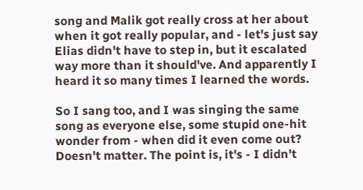song and Malik got really cross at her about when it got really popular, and - let's just say Elias didn't have to step in, but it escalated way more than it should've. And apparently I heard it so many times I learned the words.

So I sang too, and I was singing the same song as everyone else, some stupid one-hit wonder from - when did it even come out? Doesn't matter. The point is, it's - I didn't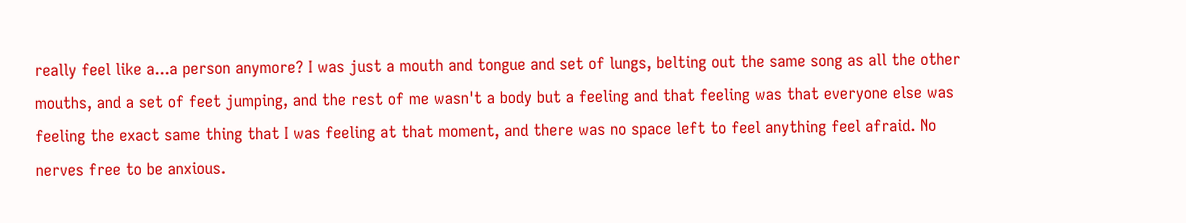really feel like a...a person anymore? I was just a mouth and tongue and set of lungs, belting out the same song as all the other mouths, and a set of feet jumping, and the rest of me wasn't a body but a feeling and that feeling was that everyone else was feeling the exact same thing that I was feeling at that moment, and there was no space left to feel anything feel afraid. No nerves free to be anxious.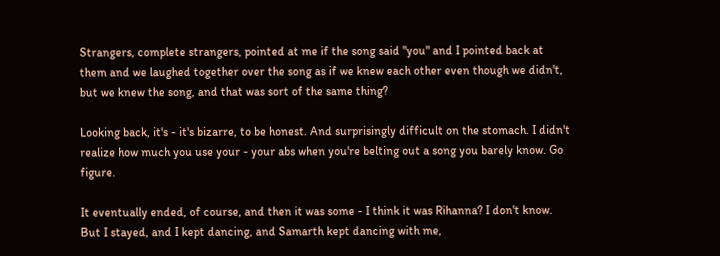Strangers, complete strangers, pointed at me if the song said "you" and I pointed back at them and we laughed together over the song as if we knew each other even though we didn't, but we knew the song, and that was sort of the same thing?

Looking back, it's - it's bizarre, to be honest. And surprisingly difficult on the stomach. I didn't realize how much you use your - your abs when you're belting out a song you barely know. Go figure.

It eventually ended, of course, and then it was some - I think it was Rihanna? I don't know. But I stayed, and I kept dancing, and Samarth kept dancing with me,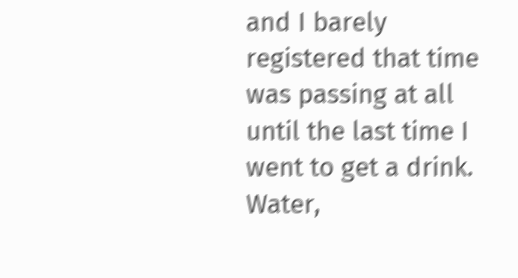and I barely registered that time was passing at all until the last time I went to get a drink. Water,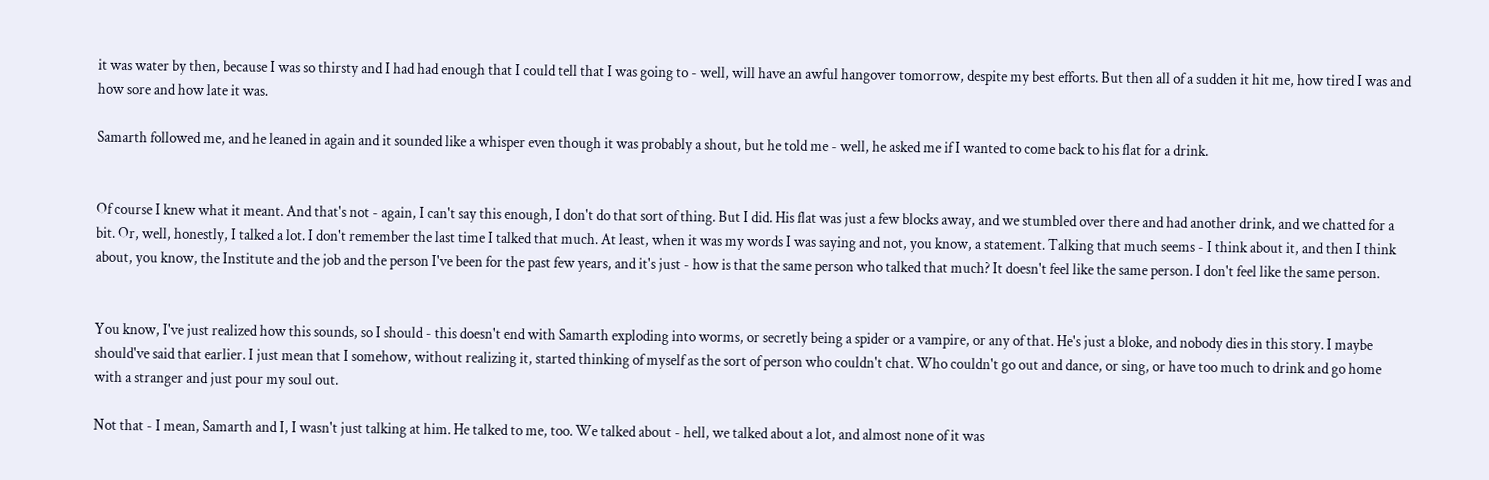it was water by then, because I was so thirsty and I had had enough that I could tell that I was going to - well, will have an awful hangover tomorrow, despite my best efforts. But then all of a sudden it hit me, how tired I was and how sore and how late it was.

Samarth followed me, and he leaned in again and it sounded like a whisper even though it was probably a shout, but he told me - well, he asked me if I wanted to come back to his flat for a drink.


Of course I knew what it meant. And that's not - again, I can't say this enough, I don't do that sort of thing. But I did. His flat was just a few blocks away, and we stumbled over there and had another drink, and we chatted for a bit. Or, well, honestly, I talked a lot. I don't remember the last time I talked that much. At least, when it was my words I was saying and not, you know, a statement. Talking that much seems - I think about it, and then I think about, you know, the Institute and the job and the person I've been for the past few years, and it's just - how is that the same person who talked that much? It doesn't feel like the same person. I don't feel like the same person.


You know, I've just realized how this sounds, so I should - this doesn't end with Samarth exploding into worms, or secretly being a spider or a vampire, or any of that. He's just a bloke, and nobody dies in this story. I maybe should've said that earlier. I just mean that I somehow, without realizing it, started thinking of myself as the sort of person who couldn't chat. Who couldn't go out and dance, or sing, or have too much to drink and go home with a stranger and just pour my soul out.

Not that - I mean, Samarth and I, I wasn't just talking at him. He talked to me, too. We talked about - hell, we talked about a lot, and almost none of it was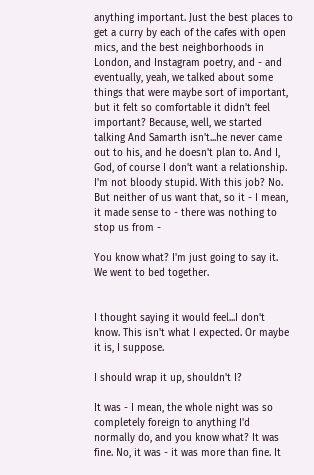anything important. Just the best places to get a curry by each of the cafes with open mics, and the best neighborhoods in London, and Instagram poetry, and - and eventually, yeah, we talked about some things that were maybe sort of important, but it felt so comfortable it didn't feel important? Because, well, we started talking And Samarth isn't...he never came out to his, and he doesn't plan to. And I, God, of course I don't want a relationship. I'm not bloody stupid. With this job? No. But neither of us want that, so it - I mean, it made sense to - there was nothing to stop us from -

You know what? I'm just going to say it. We went to bed together.


I thought saying it would feel...I don't know. This isn't what I expected. Or maybe it is, I suppose.

I should wrap it up, shouldn't I?

It was - I mean, the whole night was so completely foreign to anything I'd normally do, and you know what? It was fine. No, it was - it was more than fine. It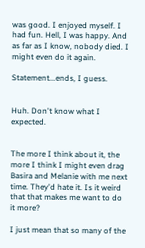was good. I enjoyed myself. I had fun. Hell, I was happy. And as far as I know, nobody died. I might even do it again.

Statement...ends, I guess.


Huh. Don't know what I expected.


The more I think about it, the more I think I might even drag Basira and Melanie with me next time. They'd hate it. Is it weird that that makes me want to do it more?

I just mean that so many of the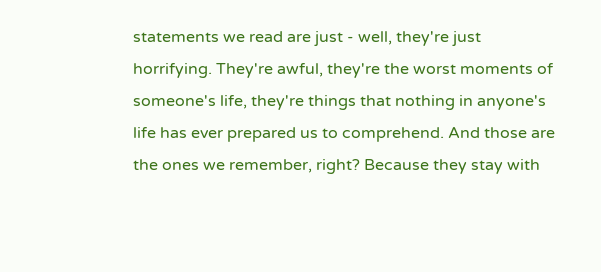statements we read are just - well, they're just horrifying. They're awful, they're the worst moments of someone's life, they're things that nothing in anyone's life has ever prepared us to comprehend. And those are the ones we remember, right? Because they stay with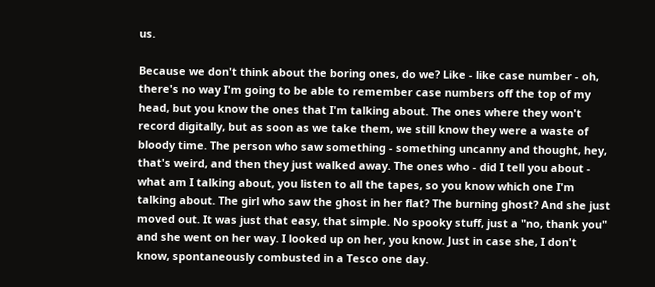us.

Because we don't think about the boring ones, do we? Like - like case number - oh, there's no way I'm going to be able to remember case numbers off the top of my head, but you know the ones that I'm talking about. The ones where they won't record digitally, but as soon as we take them, we still know they were a waste of bloody time. The person who saw something - something uncanny and thought, hey, that's weird, and then they just walked away. The ones who - did I tell you about - what am I talking about, you listen to all the tapes, so you know which one I'm talking about. The girl who saw the ghost in her flat? The burning ghost? And she just moved out. It was just that easy, that simple. No spooky stuff, just a "no, thank you" and she went on her way. I looked up on her, you know. Just in case she, I don't know, spontaneously combusted in a Tesco one day.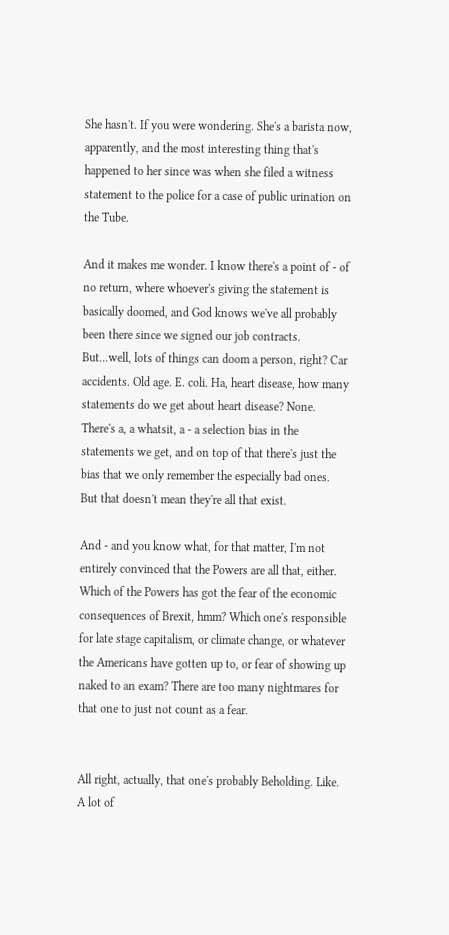She hasn't. If you were wondering. She's a barista now, apparently, and the most interesting thing that's happened to her since was when she filed a witness statement to the police for a case of public urination on the Tube.

And it makes me wonder. I know there's a point of - of no return, where whoever's giving the statement is basically doomed, and God knows we've all probably been there since we signed our job contracts. But...well, lots of things can doom a person, right? Car accidents. Old age. E. coli. Ha, heart disease, how many statements do we get about heart disease? None. There's a, a whatsit, a - a selection bias in the statements we get, and on top of that there's just the bias that we only remember the especially bad ones. But that doesn't mean they're all that exist.

And - and you know what, for that matter, I'm not entirely convinced that the Powers are all that, either. Which of the Powers has got the fear of the economic consequences of Brexit, hmm? Which one's responsible for late stage capitalism, or climate change, or whatever the Americans have gotten up to, or fear of showing up naked to an exam? There are too many nightmares for that one to just not count as a fear.


All right, actually, that one's probably Beholding. Like. A lot of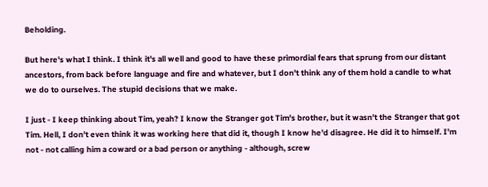Beholding.

But here's what I think. I think it's all well and good to have these primordial fears that sprung from our distant ancestors, from back before language and fire and whatever, but I don't think any of them hold a candle to what we do to ourselves. The stupid decisions that we make.

I just - I keep thinking about Tim, yeah? I know the Stranger got Tim's brother, but it wasn't the Stranger that got Tim. Hell, I don't even think it was working here that did it, though I know he'd disagree. He did it to himself. I'm not - not calling him a coward or a bad person or anything - although, screw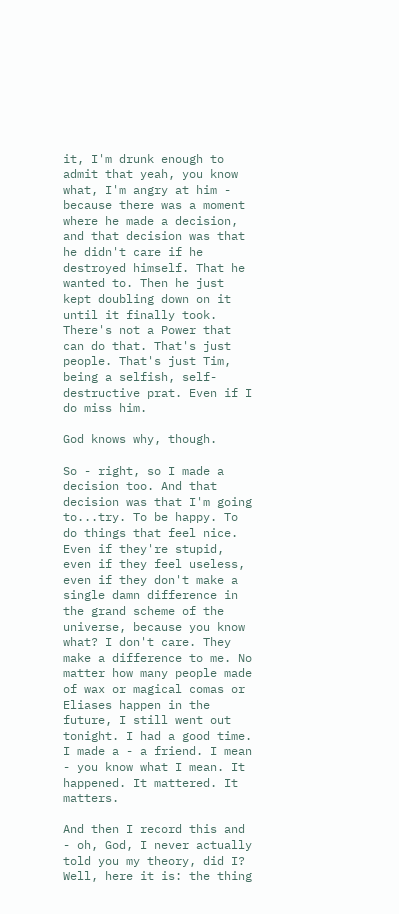it, I'm drunk enough to admit that yeah, you know what, I'm angry at him - because there was a moment where he made a decision, and that decision was that he didn't care if he destroyed himself. That he wanted to. Then he just kept doubling down on it until it finally took. There's not a Power that can do that. That's just people. That's just Tim, being a selfish, self-destructive prat. Even if I do miss him.

God knows why, though.

So - right, so I made a decision too. And that decision was that I'm going to...try. To be happy. To do things that feel nice. Even if they're stupid, even if they feel useless, even if they don't make a single damn difference in the grand scheme of the universe, because you know what? I don't care. They make a difference to me. No matter how many people made of wax or magical comas or Eliases happen in the future, I still went out tonight. I had a good time. I made a - a friend. I mean - you know what I mean. It happened. It mattered. It matters.

And then I record this and - oh, God, I never actually told you my theory, did I? Well, here it is: the thing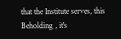that the Institute serves, this Beholding , it's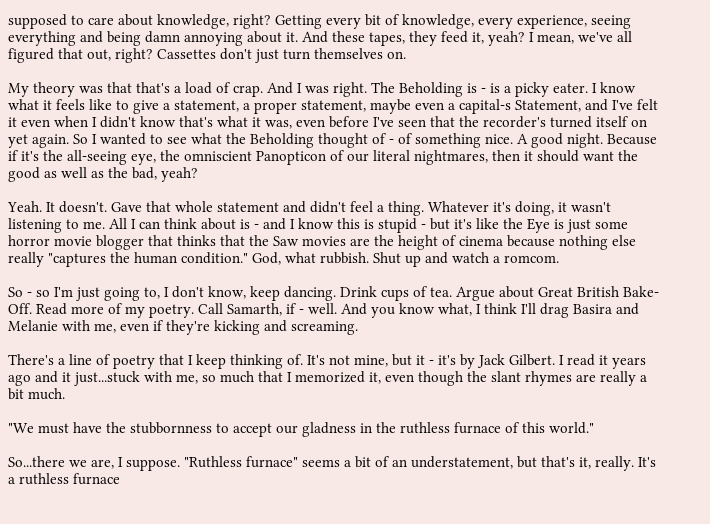supposed to care about knowledge, right? Getting every bit of knowledge, every experience, seeing everything and being damn annoying about it. And these tapes, they feed it, yeah? I mean, we've all figured that out, right? Cassettes don't just turn themselves on.

My theory was that that's a load of crap. And I was right. The Beholding is - is a picky eater. I know what it feels like to give a statement, a proper statement, maybe even a capital-s Statement, and I've felt it even when I didn't know that's what it was, even before I've seen that the recorder's turned itself on yet again. So I wanted to see what the Beholding thought of - of something nice. A good night. Because if it's the all-seeing eye, the omniscient Panopticon of our literal nightmares, then it should want the good as well as the bad, yeah?

Yeah. It doesn't. Gave that whole statement and didn't feel a thing. Whatever it's doing, it wasn't listening to me. All I can think about is - and I know this is stupid - but it's like the Eye is just some horror movie blogger that thinks that the Saw movies are the height of cinema because nothing else really "captures the human condition." God, what rubbish. Shut up and watch a romcom.

So - so I'm just going to, I don't know, keep dancing. Drink cups of tea. Argue about Great British Bake-Off. Read more of my poetry. Call Samarth, if - well. And you know what, I think I'll drag Basira and Melanie with me, even if they're kicking and screaming.

There's a line of poetry that I keep thinking of. It's not mine, but it - it's by Jack Gilbert. I read it years ago and it just...stuck with me, so much that I memorized it, even though the slant rhymes are really a bit much.

"We must have the stubbornness to accept our gladness in the ruthless furnace of this world."

So...there we are, I suppose. "Ruthless furnace" seems a bit of an understatement, but that's it, really. It's a ruthless furnace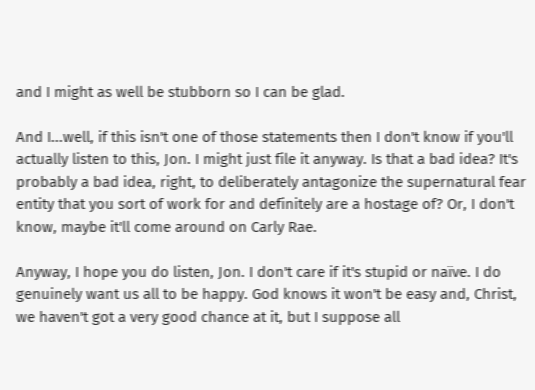and I might as well be stubborn so I can be glad.

And I...well, if this isn't one of those statements then I don't know if you'll actually listen to this, Jon. I might just file it anyway. Is that a bad idea? It's probably a bad idea, right, to deliberately antagonize the supernatural fear entity that you sort of work for and definitely are a hostage of? Or, I don't know, maybe it'll come around on Carly Rae.

Anyway, I hope you do listen, Jon. I don't care if it's stupid or naïve. I do genuinely want us all to be happy. God knows it won't be easy and, Christ, we haven't got a very good chance at it, but I suppose all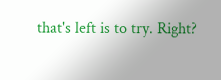that's left is to try. Right?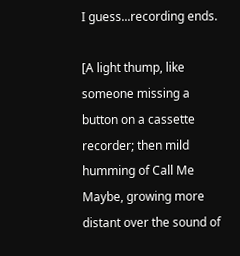I guess...recording ends.

[A light thump, like someone missing a button on a cassette recorder; then mild humming of Call Me Maybe, growing more distant over the sound of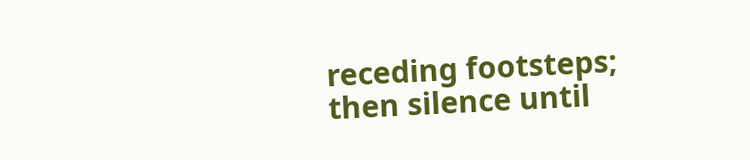receding footsteps; then silence until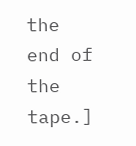the end of the tape.]